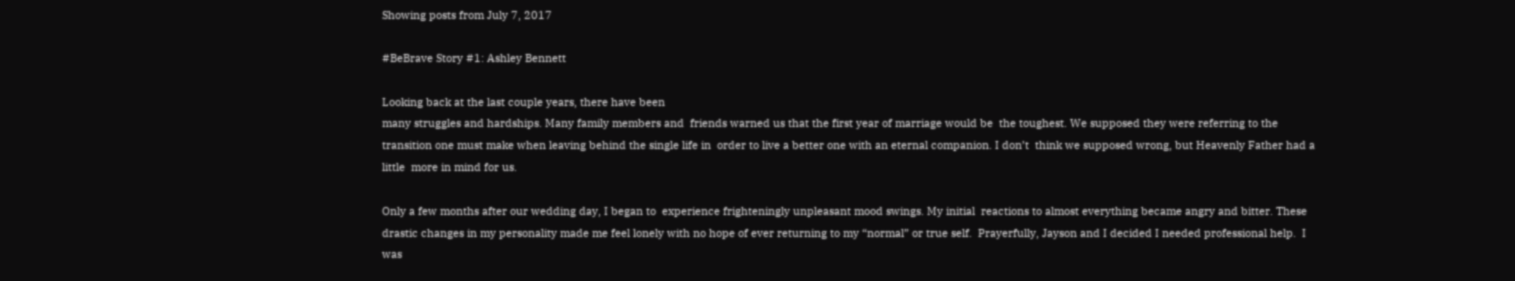Showing posts from July 7, 2017

#BeBrave Story #1: Ashley Bennett

Looking back at the last couple years, there have been
many struggles and hardships. Many family members and  friends warned us that the first year of marriage would be  the toughest. We supposed they were referring to the  transition one must make when leaving behind the single life in  order to live a better one with an eternal companion. I don’t  think we supposed wrong, but Heavenly Father had a little  more in mind for us.

Only a few months after our wedding day, I began to  experience frighteningly unpleasant mood swings. My initial  reactions to almost everything became angry and bitter. These drastic changes in my personality made me feel lonely with no hope of ever returning to my “normal” or true self.  Prayerfully, Jayson and I decided I needed professional help.  I was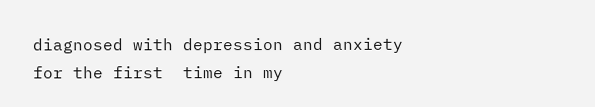diagnosed with depression and anxiety for the first  time in my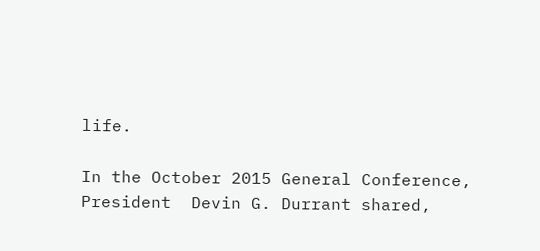life.

In the October 2015 General Conference, President  Devin G. Durrant shared,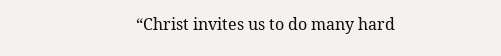“Christ invites us to do many hard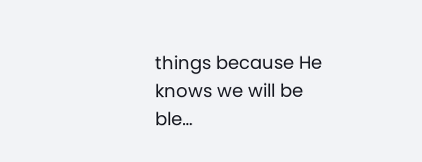things because He knows we will be ble…